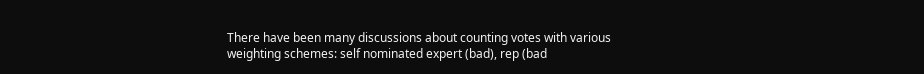There have been many discussions about counting votes with various weighting schemes: self nominated expert (bad), rep (bad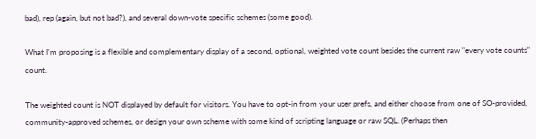bad), rep (again, but not bad?), and several down-vote specific schemes (some good).

What I'm proposing is a flexible and complementary display of a second, optional, weighted vote count besides the current raw "every vote counts" count.

The weighted count is NOT displayed by default for visitors. You have to opt-in from your user prefs, and either choose from one of SO-provided, community-approved schemes, or design your own scheme with some kind of scripting language or raw SQL. (Perhaps then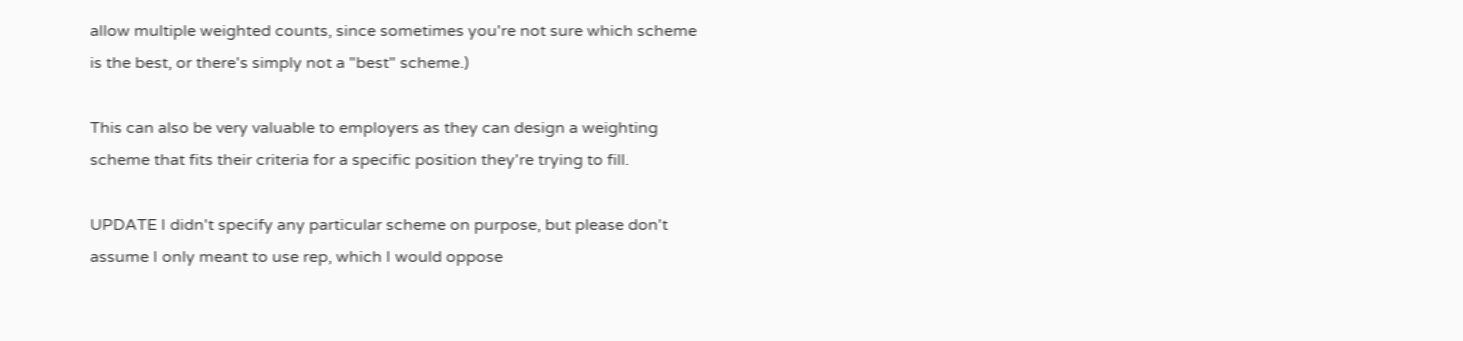allow multiple weighted counts, since sometimes you're not sure which scheme is the best, or there's simply not a "best" scheme.)

This can also be very valuable to employers as they can design a weighting scheme that fits their criteria for a specific position they're trying to fill.

UPDATE I didn't specify any particular scheme on purpose, but please don't assume I only meant to use rep, which I would oppose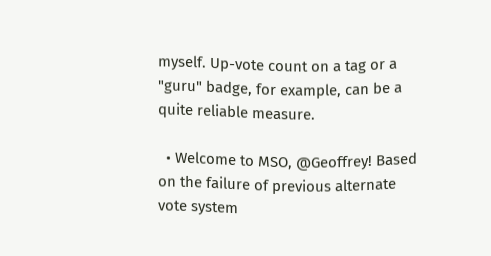myself. Up-vote count on a tag or a "guru" badge, for example, can be a quite reliable measure.

  • Welcome to MSO, @Geoffrey! Based on the failure of previous alternate vote system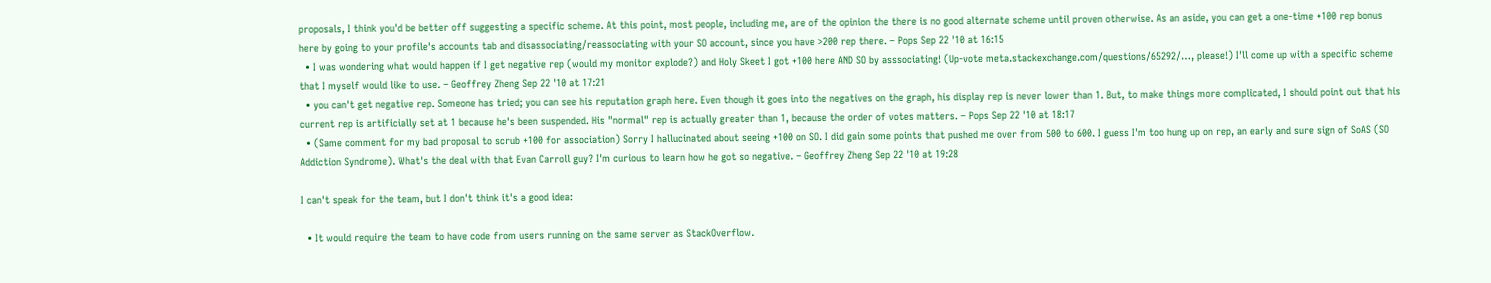proposals, I think you'd be better off suggesting a specific scheme. At this point, most people, including me, are of the opinion the there is no good alternate scheme until proven otherwise. As an aside, you can get a one-time +100 rep bonus here by going to your profile's accounts tab and disassociating/reassociating with your SO account, since you have >200 rep there. – Pops Sep 22 '10 at 16:15
  • I was wondering what would happen if I get negative rep (would my monitor explode?) and Holy Skeet I got +100 here AND SO by asssociating! (Up-vote meta.stackexchange.com/questions/65292/…, please!) I'll come up with a specific scheme that I myself would like to use. – Geoffrey Zheng Sep 22 '10 at 17:21
  • you can't get negative rep. Someone has tried; you can see his reputation graph here. Even though it goes into the negatives on the graph, his display rep is never lower than 1. But, to make things more complicated, I should point out that his current rep is artificially set at 1 because he's been suspended. His "normal" rep is actually greater than 1, because the order of votes matters. – Pops Sep 22 '10 at 18:17
  • (Same comment for my bad proposal to scrub +100 for association) Sorry I hallucinated about seeing +100 on SO. I did gain some points that pushed me over from 500 to 600. I guess I'm too hung up on rep, an early and sure sign of SoAS (SO Addiction Syndrome). What's the deal with that Evan Carroll guy? I'm curious to learn how he got so negative. – Geoffrey Zheng Sep 22 '10 at 19:28

I can't speak for the team, but I don't think it's a good idea:

  • It would require the team to have code from users running on the same server as StackOverflow.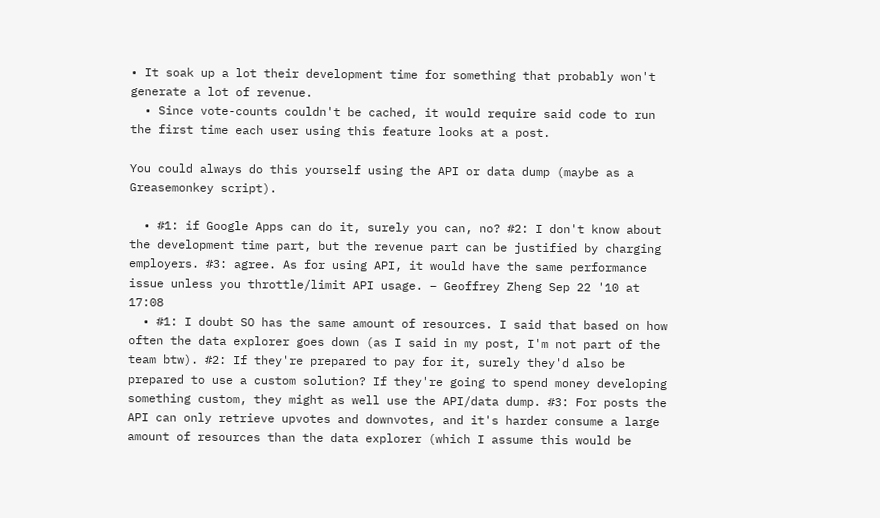• It soak up a lot their development time for something that probably won't generate a lot of revenue.
  • Since vote-counts couldn't be cached, it would require said code to run the first time each user using this feature looks at a post.

You could always do this yourself using the API or data dump (maybe as a Greasemonkey script).

  • #1: if Google Apps can do it, surely you can, no? #2: I don't know about the development time part, but the revenue part can be justified by charging employers. #3: agree. As for using API, it would have the same performance issue unless you throttle/limit API usage. – Geoffrey Zheng Sep 22 '10 at 17:08
  • #1: I doubt SO has the same amount of resources. I said that based on how often the data explorer goes down (as I said in my post, I'm not part of the team btw). #2: If they're prepared to pay for it, surely they'd also be prepared to use a custom solution? If they're going to spend money developing something custom, they might as well use the API/data dump. #3: For posts the API can only retrieve upvotes and downvotes, and it's harder consume a large amount of resources than the data explorer (which I assume this would be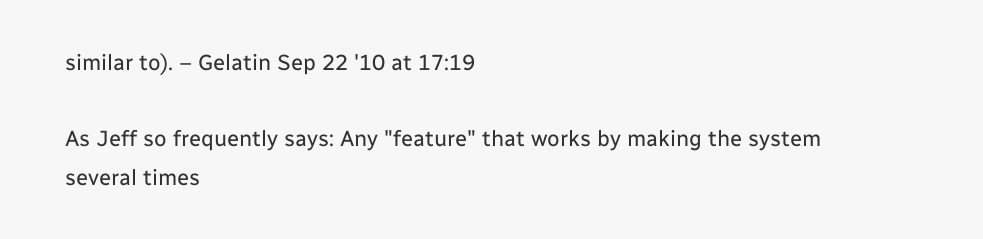similar to). – Gelatin Sep 22 '10 at 17:19

As Jeff so frequently says: Any "feature" that works by making the system several times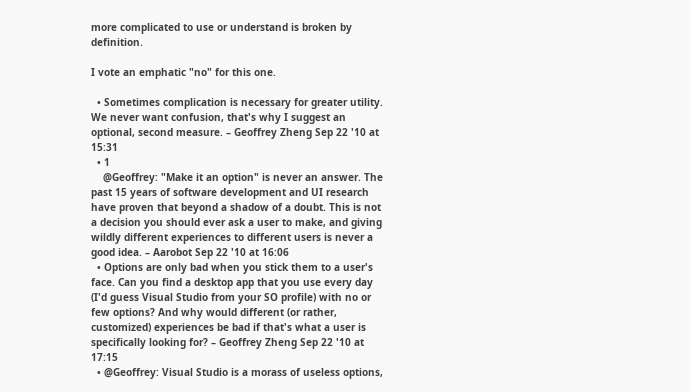more complicated to use or understand is broken by definition.

I vote an emphatic "no" for this one.

  • Sometimes complication is necessary for greater utility. We never want confusion, that's why I suggest an optional, second measure. – Geoffrey Zheng Sep 22 '10 at 15:31
  • 1
    @Geoffrey: "Make it an option" is never an answer. The past 15 years of software development and UI research have proven that beyond a shadow of a doubt. This is not a decision you should ever ask a user to make, and giving wildly different experiences to different users is never a good idea. – Aarobot Sep 22 '10 at 16:06
  • Options are only bad when you stick them to a user's face. Can you find a desktop app that you use every day (I'd guess Visual Studio from your SO profile) with no or few options? And why would different (or rather, customized) experiences be bad if that's what a user is specifically looking for? – Geoffrey Zheng Sep 22 '10 at 17:15
  • @Geoffrey: Visual Studio is a morass of useless options,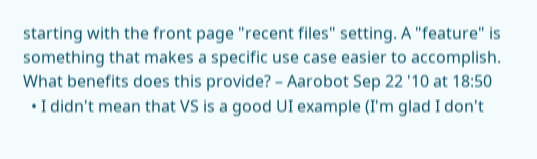starting with the front page "recent files" setting. A "feature" is something that makes a specific use case easier to accomplish. What benefits does this provide? – Aarobot Sep 22 '10 at 18:50
  • I didn't mean that VS is a good UI example (I'm glad I don't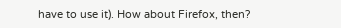have to use it). How about Firefox, then?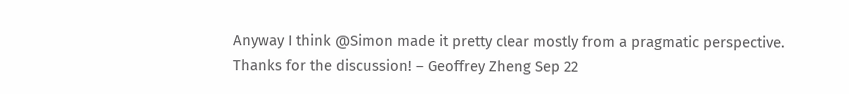Anyway I think @Simon made it pretty clear mostly from a pragmatic perspective. Thanks for the discussion! – Geoffrey Zheng Sep 22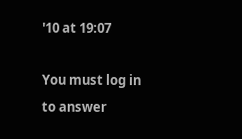'10 at 19:07

You must log in to answer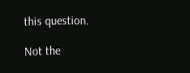this question.

Not the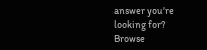answer you're looking for? Browse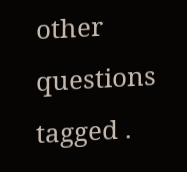other questions tagged .